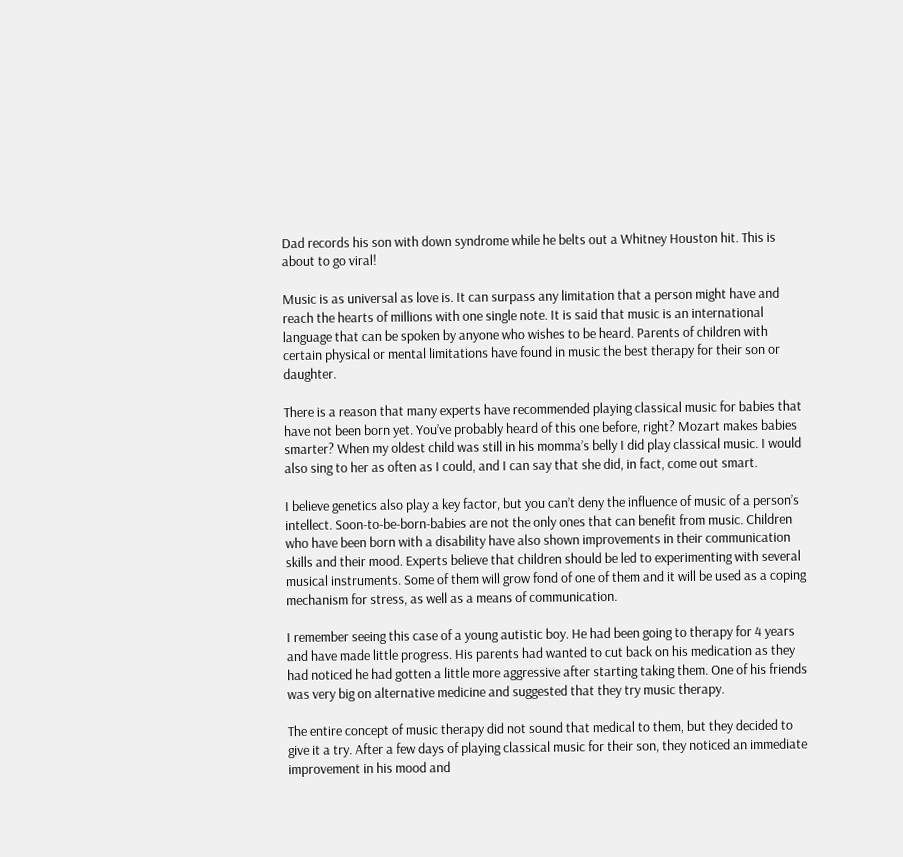Dad records his son with down syndrome while he belts out a Whitney Houston hit. This is about to go viral!

Music is as universal as love is. It can surpass any limitation that a person might have and reach the hearts of millions with one single note. It is said that music is an international language that can be spoken by anyone who wishes to be heard. Parents of children with certain physical or mental limitations have found in music the best therapy for their son or daughter.

There is a reason that many experts have recommended playing classical music for babies that have not been born yet. You’ve probably heard of this one before, right? Mozart makes babies smarter? When my oldest child was still in his momma’s belly I did play classical music. I would also sing to her as often as I could, and I can say that she did, in fact, come out smart.

I believe genetics also play a key factor, but you can’t deny the influence of music of a person’s intellect. Soon-to-be-born-babies are not the only ones that can benefit from music. Children who have been born with a disability have also shown improvements in their communication skills and their mood. Experts believe that children should be led to experimenting with several musical instruments. Some of them will grow fond of one of them and it will be used as a coping mechanism for stress, as well as a means of communication.

I remember seeing this case of a young autistic boy. He had been going to therapy for 4 years and have made little progress. His parents had wanted to cut back on his medication as they had noticed he had gotten a little more aggressive after starting taking them. One of his friends was very big on alternative medicine and suggested that they try music therapy.

The entire concept of music therapy did not sound that medical to them, but they decided to give it a try. After a few days of playing classical music for their son, they noticed an immediate improvement in his mood and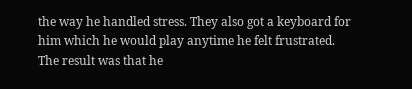the way he handled stress. They also got a keyboard for him which he would play anytime he felt frustrated. The result was that he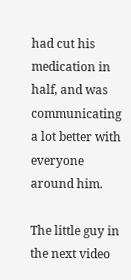had cut his medication in half, and was communicating a lot better with everyone around him.

The little guy in the next video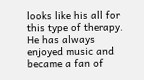looks like his all for this type of therapy. He has always enjoyed music and became a fan of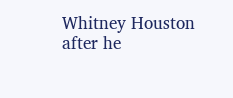Whitney Houston after he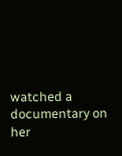watched a documentary on her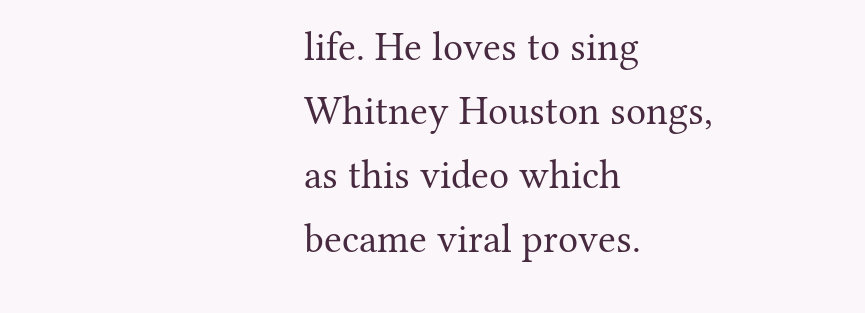life. He loves to sing Whitney Houston songs, as this video which became viral proves.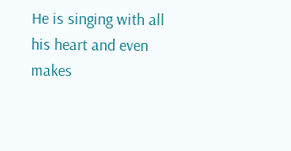He is singing with all his heart and even makes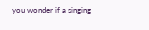you wonder if a singing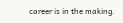career is in the making.